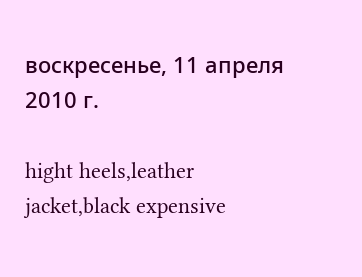воскресенье, 11 апреля 2010 г.

hight heels,leather jacket,black expensive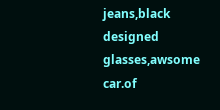jeans,black designed glasses,awsome car.of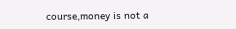course,money is not a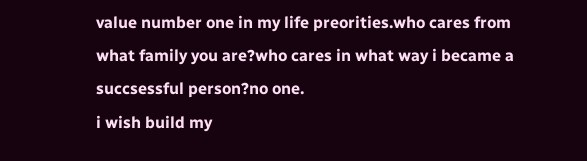value number one in my life preorities.who cares from what family you are?who cares in what way i became a succsessful person?no one.
i wish build my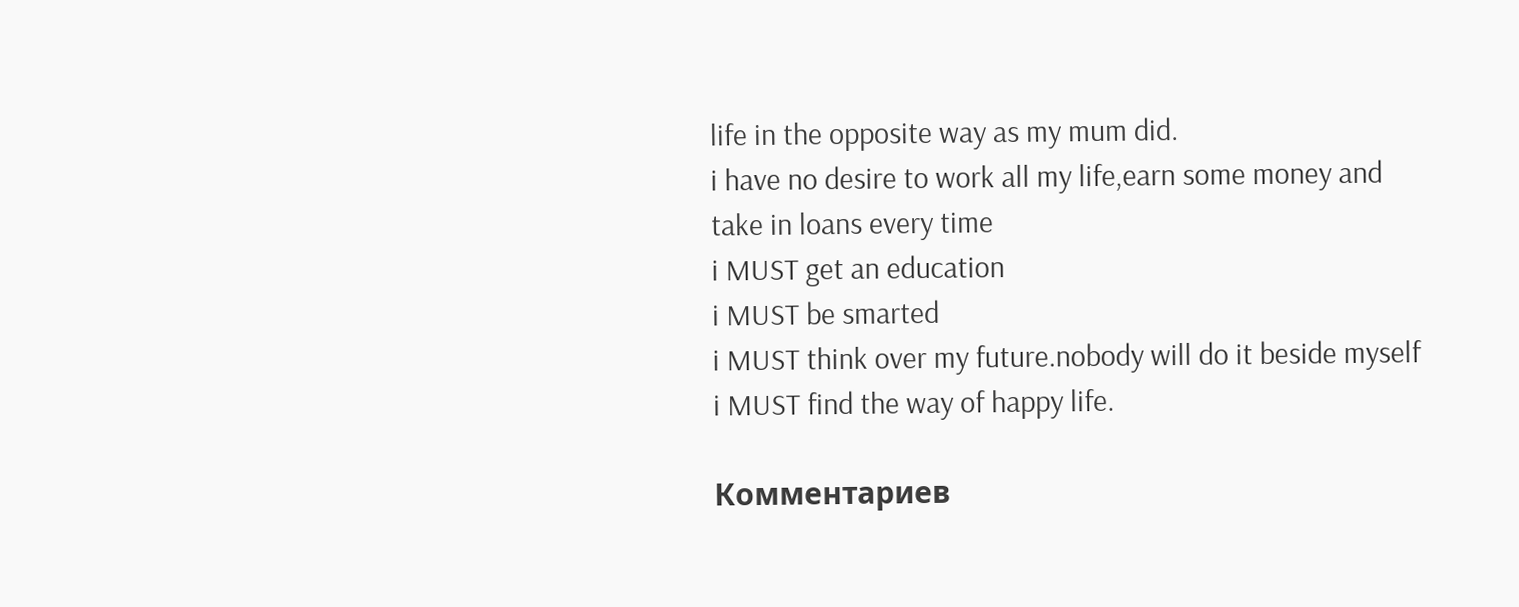life in the opposite way as my mum did.
i have no desire to work all my life,earn some money and  take in loans every time
i MUST get an education
i MUST be smarted
i MUST think over my future.nobody will do it beside myself
i MUST find the way of happy life.

Комментариев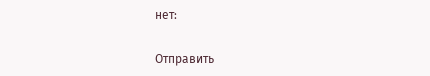нет:

Отправить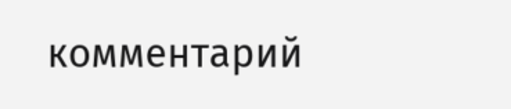комментарий